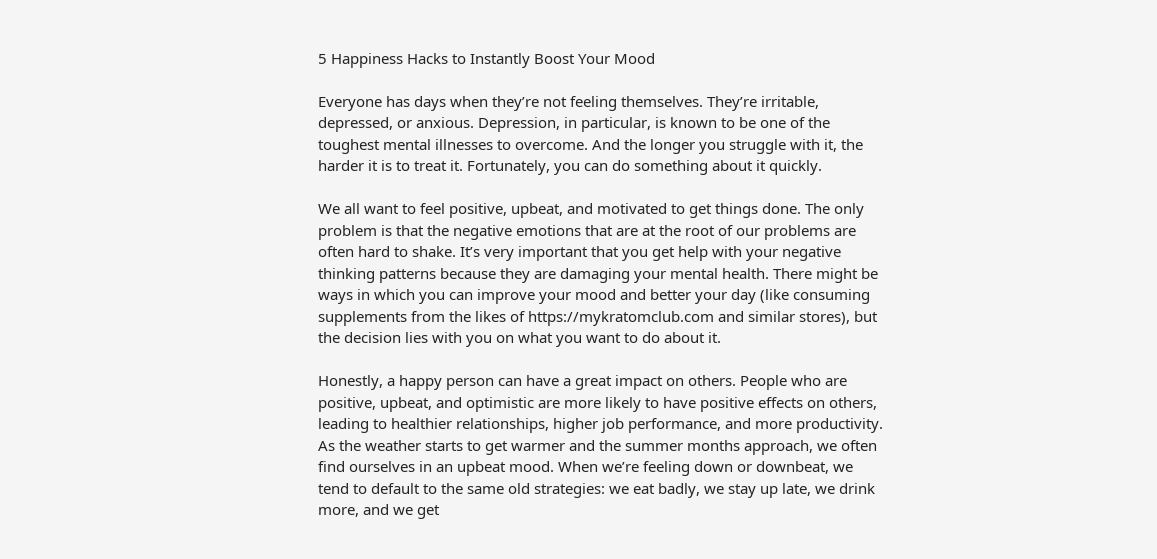5 Happiness Hacks to Instantly Boost Your Mood

Everyone has days when they’re not feeling themselves. They’re irritable, depressed, or anxious. Depression, in particular, is known to be one of the toughest mental illnesses to overcome. And the longer you struggle with it, the harder it is to treat it. Fortunately, you can do something about it quickly.

We all want to feel positive, upbeat, and motivated to get things done. The only problem is that the negative emotions that are at the root of our problems are often hard to shake. It’s very important that you get help with your negative thinking patterns because they are damaging your mental health. There might be ways in which you can improve your mood and better your day (like consuming supplements from the likes of https://mykratomclub.com and similar stores), but the decision lies with you on what you want to do about it.

Honestly, a happy person can have a great impact on others. People who are positive, upbeat, and optimistic are more likely to have positive effects on others, leading to healthier relationships, higher job performance, and more productivity. As the weather starts to get warmer and the summer months approach, we often find ourselves in an upbeat mood. When we’re feeling down or downbeat, we tend to default to the same old strategies: we eat badly, we stay up late, we drink more, and we get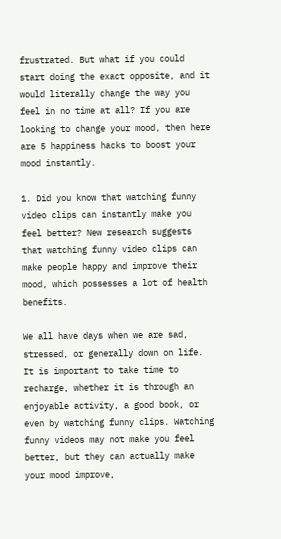frustrated. But what if you could start doing the exact opposite, and it would literally change the way you feel in no time at all? If you are looking to change your mood, then here are 5 happiness hacks to boost your mood instantly.

1. Did you know that watching funny video clips can instantly make you feel better? New research suggests that watching funny video clips can make people happy and improve their mood, which possesses a lot of health benefits.

We all have days when we are sad, stressed, or generally down on life. It is important to take time to recharge, whether it is through an enjoyable activity, a good book, or even by watching funny clips. Watching funny videos may not make you feel better, but they can actually make your mood improve,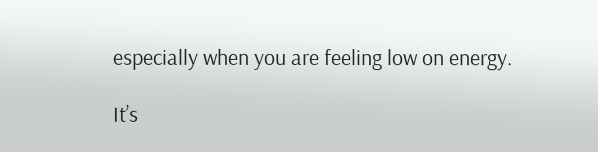especially when you are feeling low on energy.

It’s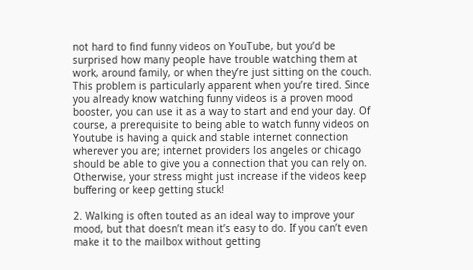not hard to find funny videos on YouTube, but you’d be surprised how many people have trouble watching them at work, around family, or when they’re just sitting on the couch. This problem is particularly apparent when you’re tired. Since you already know watching funny videos is a proven mood booster, you can use it as a way to start and end your day. Of course, a prerequisite to being able to watch funny videos on Youtube is having a quick and stable internet connection wherever you are; internet providers los angeles or chicago should be able to give you a connection that you can rely on. Otherwise, your stress might just increase if the videos keep buffering or keep getting stuck!

2. Walking is often touted as an ideal way to improve your mood, but that doesn’t mean it’s easy to do. If you can’t even make it to the mailbox without getting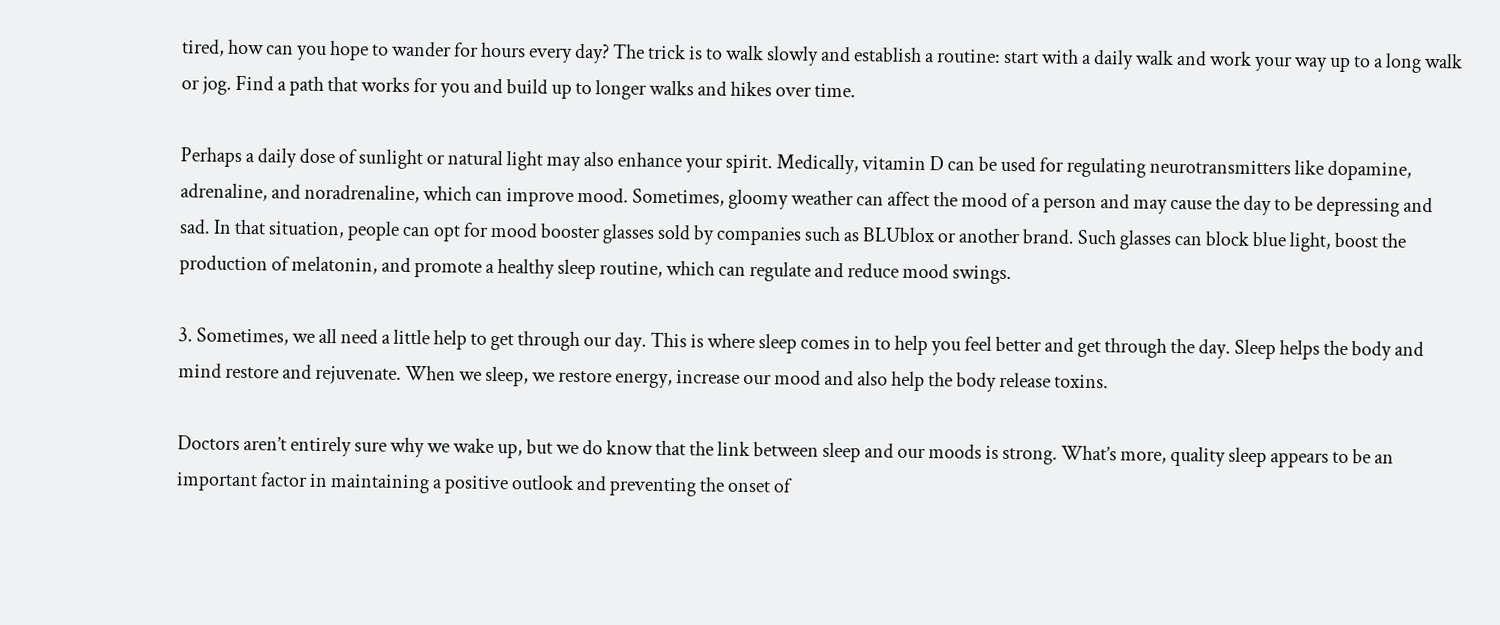tired, how can you hope to wander for hours every day? The trick is to walk slowly and establish a routine: start with a daily walk and work your way up to a long walk or jog. Find a path that works for you and build up to longer walks and hikes over time.

Perhaps a daily dose of sunlight or natural light may also enhance your spirit. Medically, vitamin D can be used for regulating neurotransmitters like dopamine, adrenaline, and noradrenaline, which can improve mood. Sometimes, gloomy weather can affect the mood of a person and may cause the day to be depressing and sad. In that situation, people can opt for mood booster glasses sold by companies such as BLUblox or another brand. Such glasses can block blue light, boost the production of melatonin, and promote a healthy sleep routine, which can regulate and reduce mood swings.

3. Sometimes, we all need a little help to get through our day. This is where sleep comes in to help you feel better and get through the day. Sleep helps the body and mind restore and rejuvenate. When we sleep, we restore energy, increase our mood and also help the body release toxins.

Doctors aren’t entirely sure why we wake up, but we do know that the link between sleep and our moods is strong. What’s more, quality sleep appears to be an important factor in maintaining a positive outlook and preventing the onset of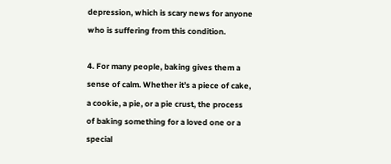depression, which is scary news for anyone who is suffering from this condition.

4. For many people, baking gives them a sense of calm. Whether it’s a piece of cake, a cookie, a pie, or a pie crust, the process of baking something for a loved one or a special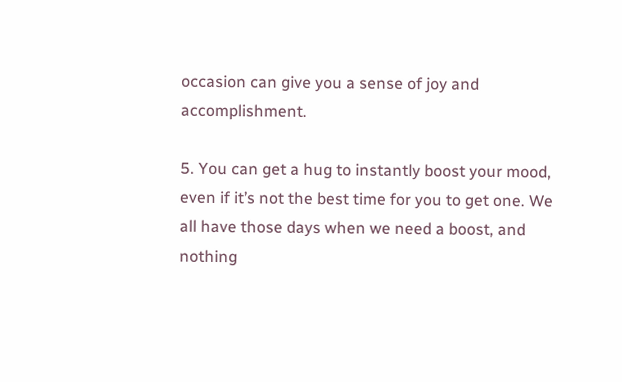occasion can give you a sense of joy and accomplishment.

5. You can get a hug to instantly boost your mood, even if it’s not the best time for you to get one. We all have those days when we need a boost, and nothing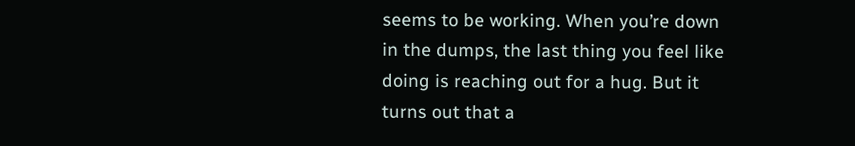seems to be working. When you’re down in the dumps, the last thing you feel like doing is reaching out for a hug. But it turns out that a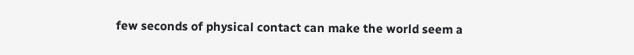few seconds of physical contact can make the world seem a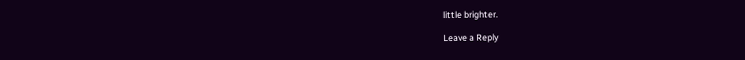little brighter.

Leave a Reply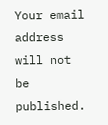Your email address will not be published.